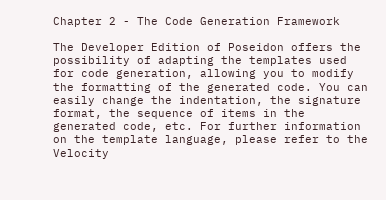Chapter 2 - The Code Generation Framework

The Developer Edition of Poseidon offers the possibility of adapting the templates used for code generation, allowing you to modify the formatting of the generated code. You can easily change the indentation, the signature format, the sequence of items in the generated code, etc. For further information on the template language, please refer to the Velocity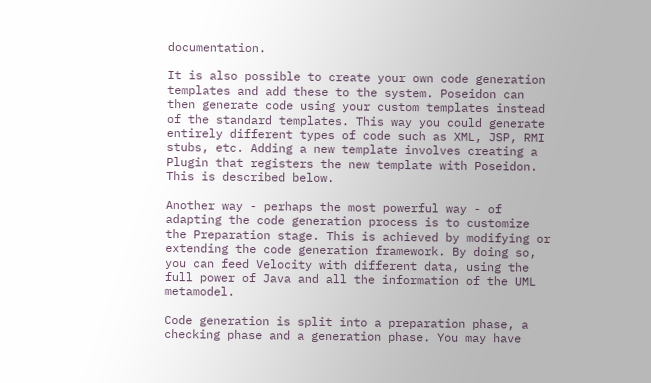documentation.

It is also possible to create your own code generation templates and add these to the system. Poseidon can then generate code using your custom templates instead of the standard templates. This way you could generate entirely different types of code such as XML, JSP, RMI stubs, etc. Adding a new template involves creating a Plugin that registers the new template with Poseidon. This is described below.

Another way - perhaps the most powerful way - of adapting the code generation process is to customize the Preparation stage. This is achieved by modifying or extending the code generation framework. By doing so, you can feed Velocity with different data, using the full power of Java and all the information of the UML metamodel.

Code generation is split into a preparation phase, a checking phase and a generation phase. You may have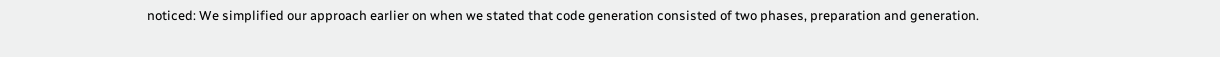noticed: We simplified our approach earlier on when we stated that code generation consisted of two phases, preparation and generation.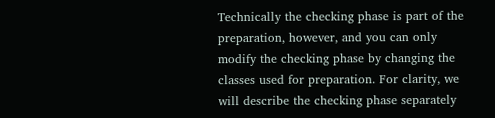Technically the checking phase is part of the preparation, however, and you can only modify the checking phase by changing the classes used for preparation. For clarity, we will describe the checking phase separately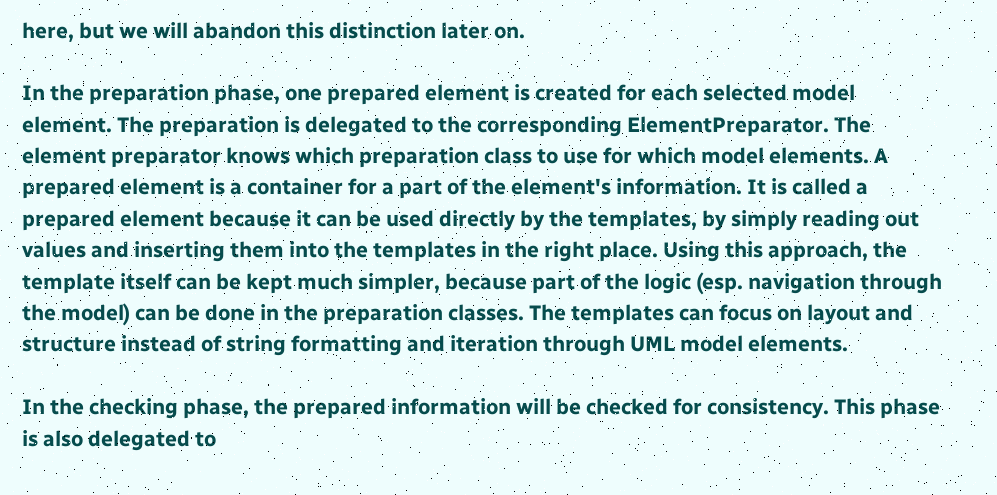here, but we will abandon this distinction later on.

In the preparation phase, one prepared element is created for each selected model element. The preparation is delegated to the corresponding ElementPreparator. The element preparator knows which preparation class to use for which model elements. A prepared element is a container for a part of the element's information. It is called a prepared element because it can be used directly by the templates, by simply reading out values and inserting them into the templates in the right place. Using this approach, the template itself can be kept much simpler, because part of the logic (esp. navigation through the model) can be done in the preparation classes. The templates can focus on layout and structure instead of string formatting and iteration through UML model elements.

In the checking phase, the prepared information will be checked for consistency. This phase is also delegated to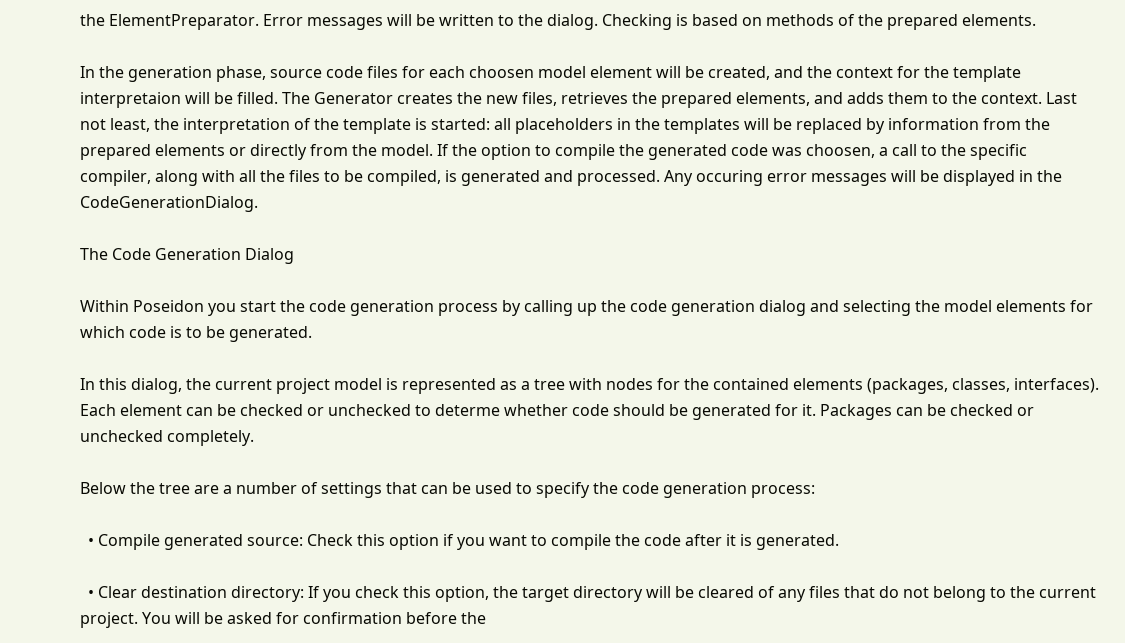the ElementPreparator. Error messages will be written to the dialog. Checking is based on methods of the prepared elements.

In the generation phase, source code files for each choosen model element will be created, and the context for the template interpretaion will be filled. The Generator creates the new files, retrieves the prepared elements, and adds them to the context. Last not least, the interpretation of the template is started: all placeholders in the templates will be replaced by information from the prepared elements or directly from the model. If the option to compile the generated code was choosen, a call to the specific compiler, along with all the files to be compiled, is generated and processed. Any occuring error messages will be displayed in the CodeGenerationDialog.

The Code Generation Dialog

Within Poseidon you start the code generation process by calling up the code generation dialog and selecting the model elements for which code is to be generated.

In this dialog, the current project model is represented as a tree with nodes for the contained elements (packages, classes, interfaces). Each element can be checked or unchecked to determe whether code should be generated for it. Packages can be checked or unchecked completely.

Below the tree are a number of settings that can be used to specify the code generation process:

  • Compile generated source: Check this option if you want to compile the code after it is generated.

  • Clear destination directory: If you check this option, the target directory will be cleared of any files that do not belong to the current project. You will be asked for confirmation before the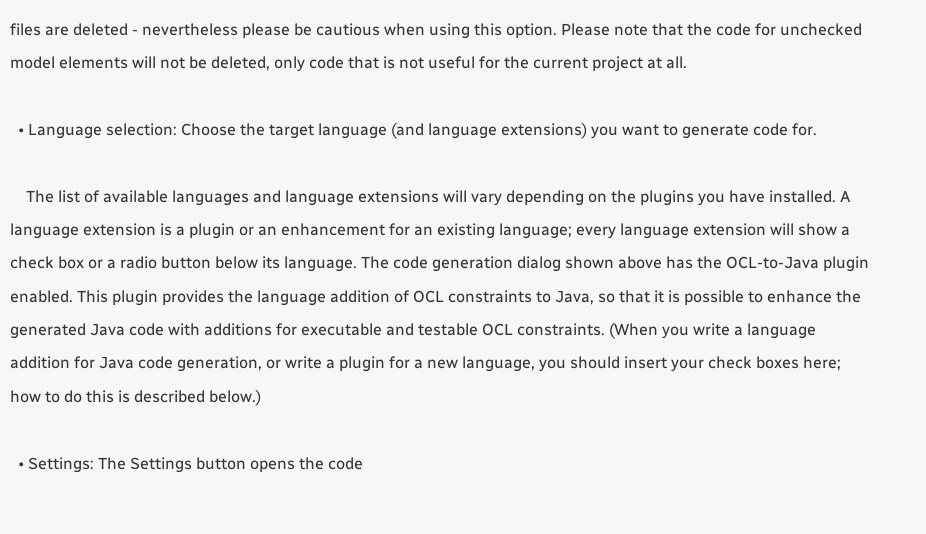files are deleted - nevertheless please be cautious when using this option. Please note that the code for unchecked model elements will not be deleted, only code that is not useful for the current project at all.

  • Language selection: Choose the target language (and language extensions) you want to generate code for.

    The list of available languages and language extensions will vary depending on the plugins you have installed. A language extension is a plugin or an enhancement for an existing language; every language extension will show a check box or a radio button below its language. The code generation dialog shown above has the OCL-to-Java plugin enabled. This plugin provides the language addition of OCL constraints to Java, so that it is possible to enhance the generated Java code with additions for executable and testable OCL constraints. (When you write a language addition for Java code generation, or write a plugin for a new language, you should insert your check boxes here; how to do this is described below.)

  • Settings: The Settings button opens the code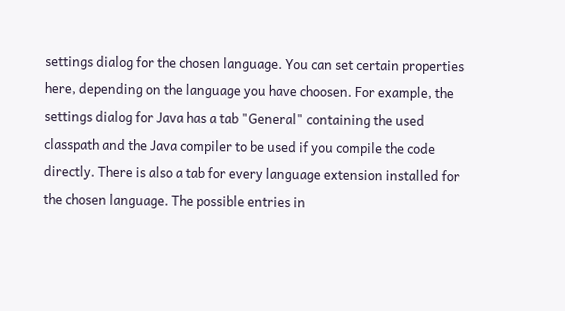settings dialog for the chosen language. You can set certain properties here, depending on the language you have choosen. For example, the settings dialog for Java has a tab "General" containing the used classpath and the Java compiler to be used if you compile the code directly. There is also a tab for every language extension installed for the chosen language. The possible entries in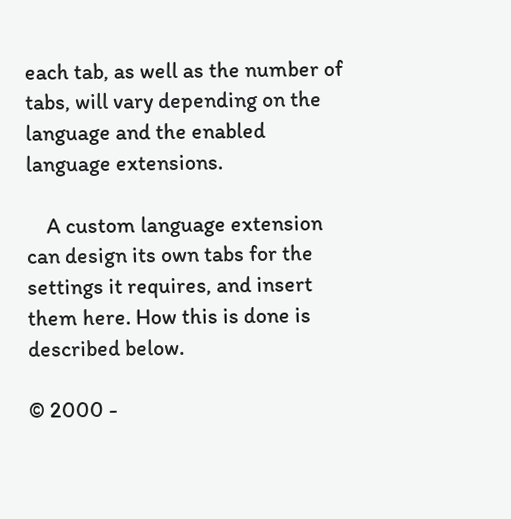each tab, as well as the number of tabs, will vary depending on the language and the enabled language extensions.

    A custom language extension can design its own tabs for the settings it requires, and insert them here. How this is done is described below.

© 2000 -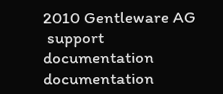2010 Gentleware AG
 support  documentation  documentation